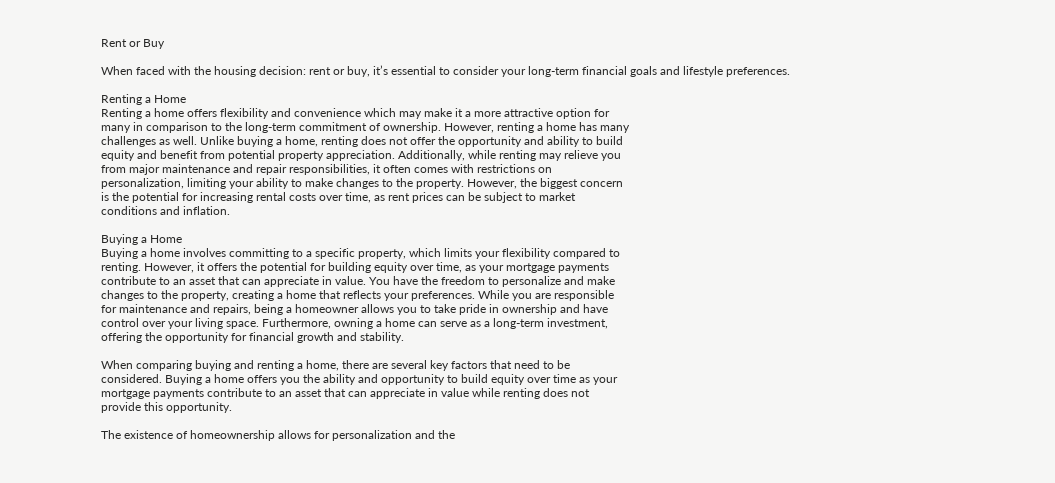Rent or Buy

When faced with the housing decision: rent or buy, it’s essential to consider your long-term financial goals and lifestyle preferences.

Renting a Home
Renting a home offers flexibility and convenience which may make it a more attractive option for
many in comparison to the long-term commitment of ownership. However, renting a home has many
challenges as well. Unlike buying a home, renting does not offer the opportunity and ability to build
equity and benefit from potential property appreciation. Additionally, while renting may relieve you
from major maintenance and repair responsibilities, it often comes with restrictions on
personalization, limiting your ability to make changes to the property. However, the biggest concern
is the potential for increasing rental costs over time, as rent prices can be subject to market
conditions and inflation.

Buying a Home
Buying a home involves committing to a specific property, which limits your flexibility compared to
renting. However, it offers the potential for building equity over time, as your mortgage payments
contribute to an asset that can appreciate in value. You have the freedom to personalize and make
changes to the property, creating a home that reflects your preferences. While you are responsible
for maintenance and repairs, being a homeowner allows you to take pride in ownership and have
control over your living space. Furthermore, owning a home can serve as a long-term investment,
offering the opportunity for financial growth and stability.

When comparing buying and renting a home, there are several key factors that need to be
considered. Buying a home offers you the ability and opportunity to build equity over time as your
mortgage payments contribute to an asset that can appreciate in value while renting does not
provide this opportunity.

The existence of homeownership allows for personalization and the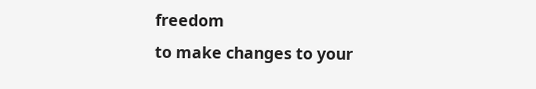freedom
to make changes to your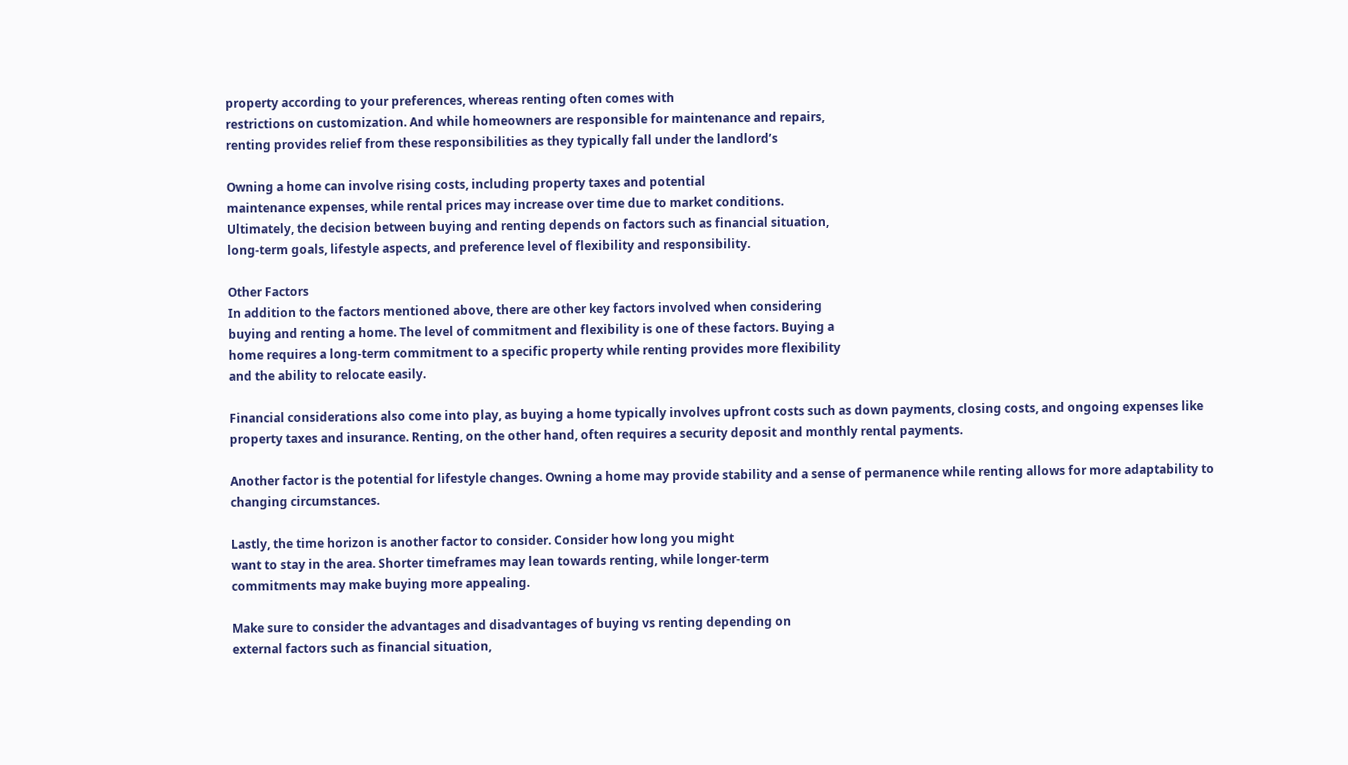property according to your preferences, whereas renting often comes with
restrictions on customization. And while homeowners are responsible for maintenance and repairs,
renting provides relief from these responsibilities as they typically fall under the landlord’s

Owning a home can involve rising costs, including property taxes and potential
maintenance expenses, while rental prices may increase over time due to market conditions.
Ultimately, the decision between buying and renting depends on factors such as financial situation,
long-term goals, lifestyle aspects, and preference level of flexibility and responsibility.

Other Factors
In addition to the factors mentioned above, there are other key factors involved when considering
buying and renting a home. The level of commitment and flexibility is one of these factors. Buying a
home requires a long-term commitment to a specific property while renting provides more flexibility
and the ability to relocate easily.

Financial considerations also come into play, as buying a home typically involves upfront costs such as down payments, closing costs, and ongoing expenses like property taxes and insurance. Renting, on the other hand, often requires a security deposit and monthly rental payments.

Another factor is the potential for lifestyle changes. Owning a home may provide stability and a sense of permanence while renting allows for more adaptability to changing circumstances.

Lastly, the time horizon is another factor to consider. Consider how long you might
want to stay in the area. Shorter timeframes may lean towards renting, while longer-term
commitments may make buying more appealing.

Make sure to consider the advantages and disadvantages of buying vs renting depending on
external factors such as financial situation,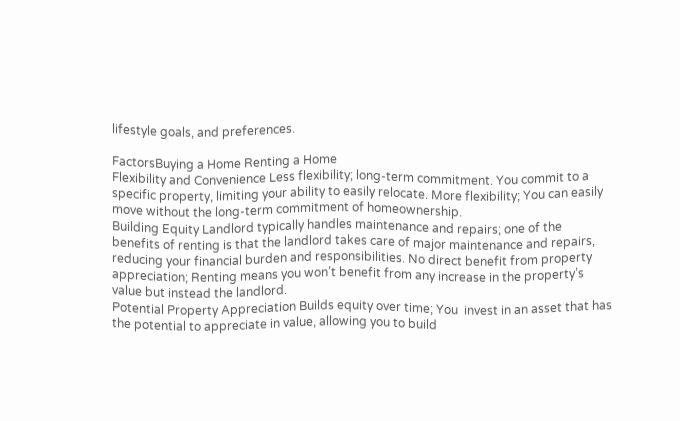lifestyle goals, and preferences.

FactorsBuying a Home Renting a Home
Flexibility and Convenience Less flexibility; long-term commitment. You commit to a  specific property, limiting your ability to easily relocate. More flexibility; You can easily move without the long-term commitment of homeownership.
Building Equity Landlord typically handles maintenance and repairs; one of the benefits of renting is that the landlord takes care of major maintenance and repairs, reducing your financial burden and responsibilities. No direct benefit from property appreciation; Renting means you won’t benefit from any increase in the property’s value but instead the landlord.
Potential Property Appreciation Builds equity over time; You  invest in an asset that has the potential to appreciate in value, allowing you to build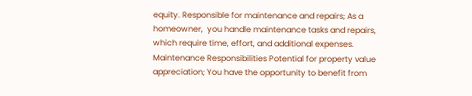equity. Responsible for maintenance and repairs; As a homeowner,  you handle maintenance tasks and repairs, which require time, effort, and additional expenses.
Maintenance Responsibilities Potential for property value appreciation; You have the opportunity to benefit from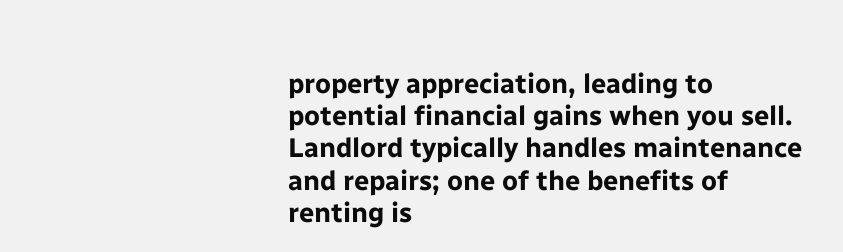property appreciation, leading to potential financial gains when you sell. Landlord typically handles maintenance and repairs; one of the benefits of renting is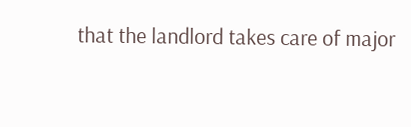that the landlord takes care of major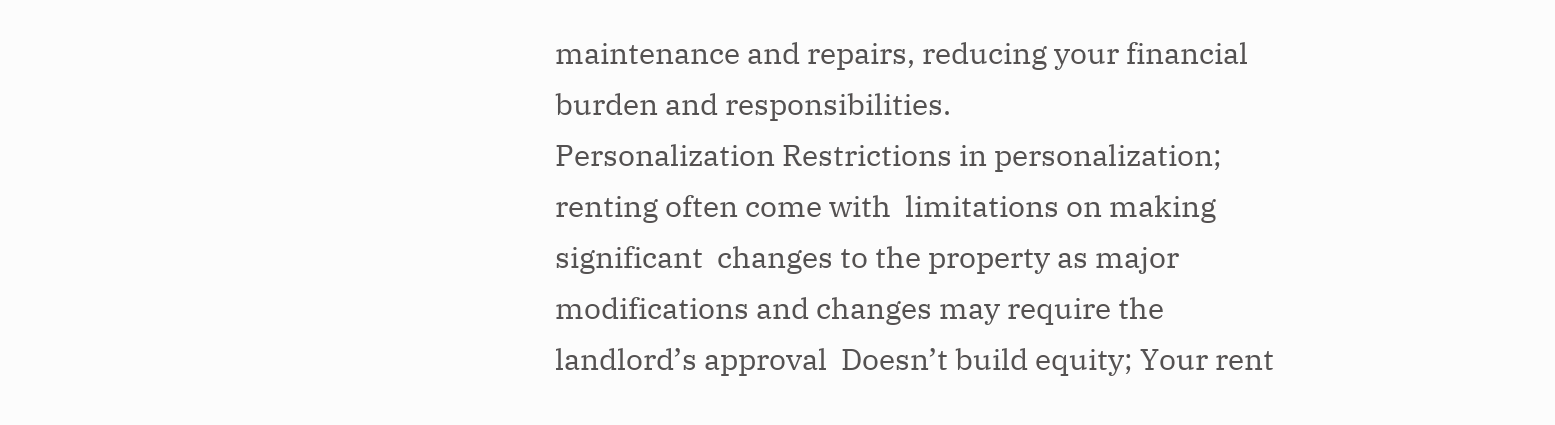maintenance and repairs, reducing your financial burden and responsibilities.
Personalization Restrictions in personalization;  renting often come with  limitations on making significant  changes to the property as major  modifications and changes may require the landlord’s approval  Doesn’t build equity; Your rent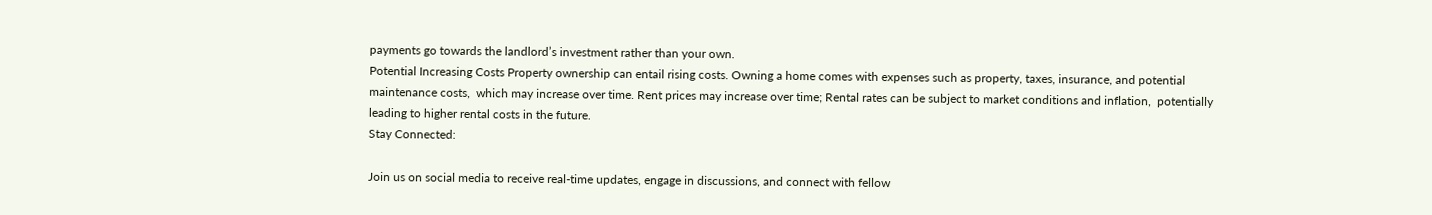payments go towards the landlord’s investment rather than your own.
Potential Increasing Costs Property ownership can entail rising costs. Owning a home comes with expenses such as property, taxes, insurance, and potential maintenance costs,  which may increase over time. Rent prices may increase over time; Rental rates can be subject to market conditions and inflation,  potentially leading to higher rental costs in the future.
Stay Connected:

Join us on social media to receive real-time updates, engage in discussions, and connect with fellow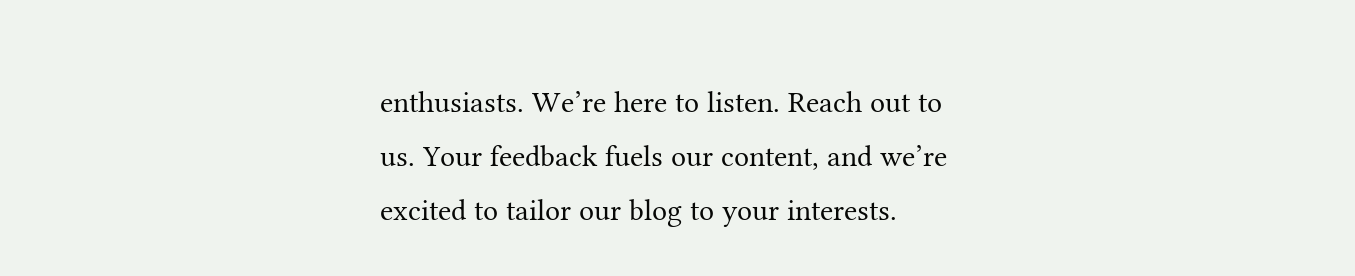enthusiasts. We’re here to listen. Reach out to us. Your feedback fuels our content, and we’re excited to tailor our blog to your interests.